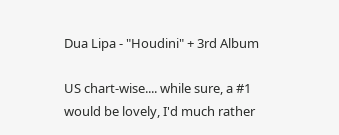Dua Lipa - "Houdini" + 3rd Album

US chart-wise.... while sure, a #1 would be lovely, I'd much rather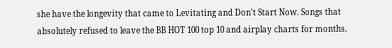she have the longevity that came to Levitating and Don't Start Now. Songs that absolutely refused to leave the BB HOT 100 top 10 and airplay charts for months.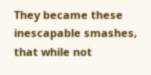They became these inescapable smashes, that while not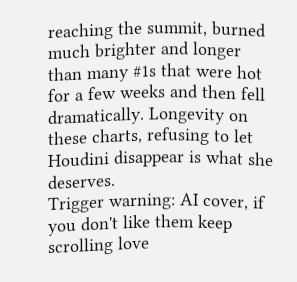reaching the summit, burned much brighter and longer than many #1s that were hot for a few weeks and then fell dramatically. Longevity on these charts, refusing to let Houdini disappear is what she deserves.
Trigger warning: AI cover, if you don't like them keep scrolling love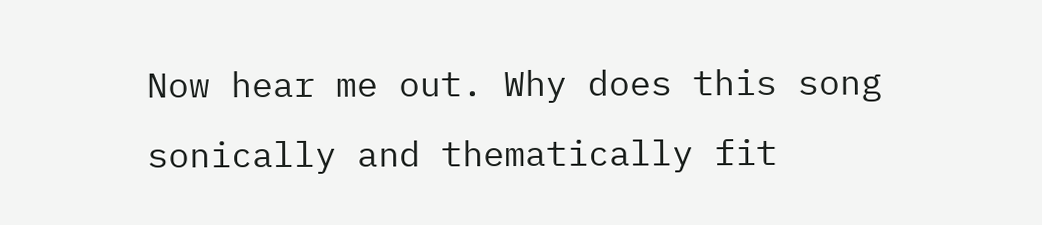Now hear me out. Why does this song sonically and thematically fit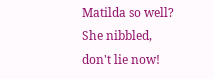Matilda so well? She nibbled, don't lie now!